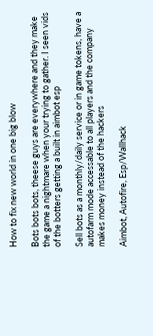How to fix new world in one big blow

Bots bots bots, theese guys are everywhere and they make the game a nightmare when your trying to gather. I seen vids of the botters getting a built in aimbot esp

Sell bots as a monthly/daily service or in game tokens, have a autofarm mode accessable to all players and the company makes money instead of the hackers

Aimbot, Autofire, Esp/Wallhack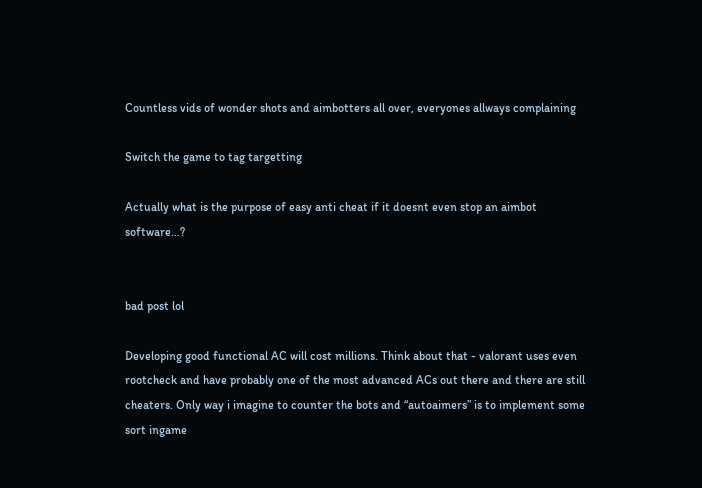Countless vids of wonder shots and aimbotters all over, everyones allways complaining

Switch the game to tag targetting

Actually what is the purpose of easy anti cheat if it doesnt even stop an aimbot software…?


bad post lol

Developing good functional AC will cost millions. Think about that - valorant uses even rootcheck and have probably one of the most advanced ACs out there and there are still cheaters. Only way i imagine to counter the bots and “autoaimers” is to implement some sort ingame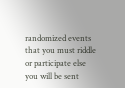randomized events that you must riddle or participate else you will be sent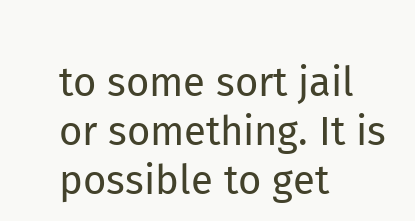to some sort jail or something. It is possible to get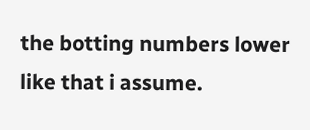the botting numbers lower like that i assume.